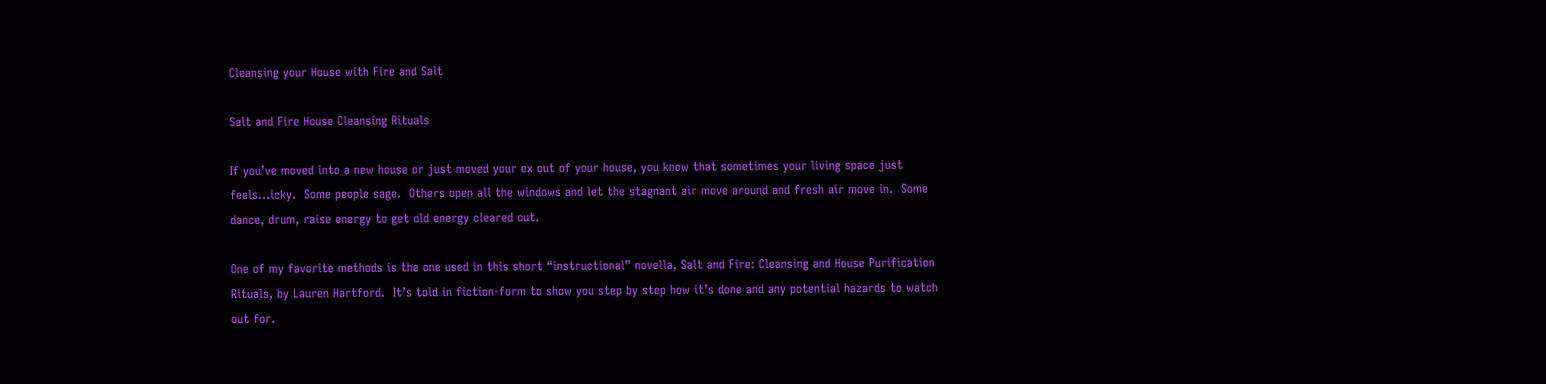Cleansing your House with Fire and Salt

Salt and Fire House Cleansing Rituals

If you’ve moved into a new house or just moved your ex out of your house, you know that sometimes your living space just feels…icky.  Some people sage.  Others open all the windows and let the stagnant air move around and fresh air move in.  Some dance, drum, raise energy to get old energy cleared out.

One of my favorite methods is the one used in this short “instructional” novella, Salt and Fire: Cleansing and House Purification Rituals, by Lauren Hartford.  It’s told in fiction-form to show you step by step how it’s done and any potential hazards to watch out for.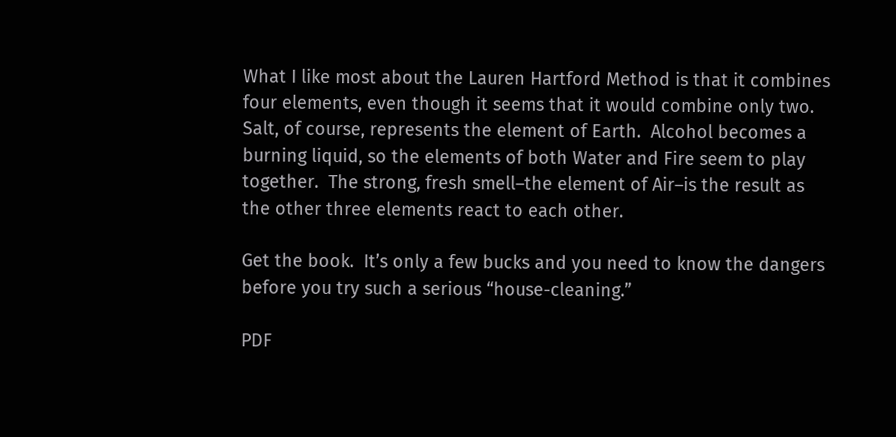What I like most about the Lauren Hartford Method is that it combines four elements, even though it seems that it would combine only two.  Salt, of course, represents the element of Earth.  Alcohol becomes a burning liquid, so the elements of both Water and Fire seem to play together.  The strong, fresh smell–the element of Air–is the result as the other three elements react to each other.

Get the book.  It’s only a few bucks and you need to know the dangers before you try such a serious “house-cleaning.”

PDF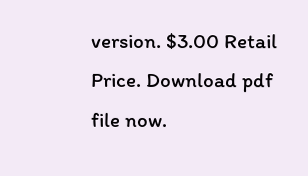version. $3.00 Retail Price. Download pdf file now.